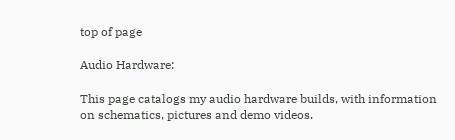top of page

Audio Hardware:

This page catalogs my audio hardware builds, with information on schematics, pictures and demo videos.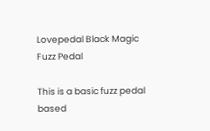Lovepedal Black Magic Fuzz Pedal

This is a basic fuzz pedal based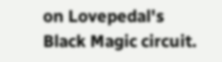on Lovepedal's Black Magic circuit.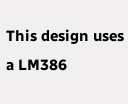This design uses a LM386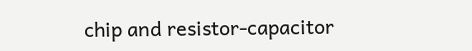chip and resistor-capacitor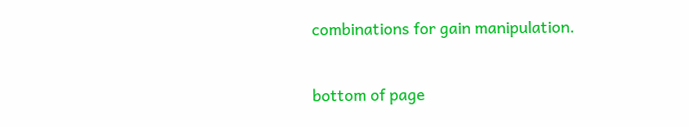combinations for gain manipulation.

bottom of page